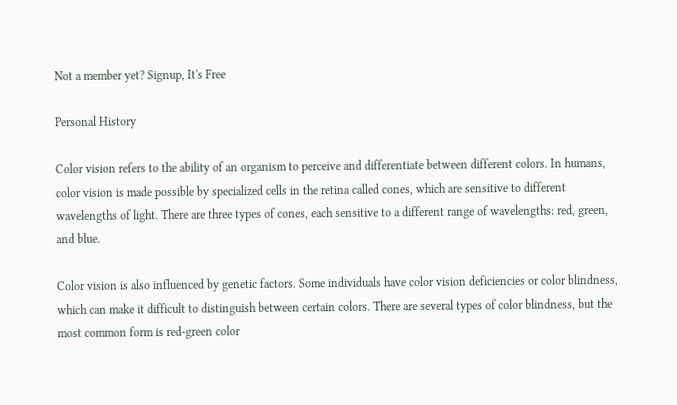Not a member yet? Signup, It's Free

Personal History

Color vision refers to the ability of an organism to perceive and differentiate between different colors. In humans, color vision is made possible by specialized cells in the retina called cones, which are sensitive to different wavelengths of light. There are three types of cones, each sensitive to a different range of wavelengths: red, green, and blue.

Color vision is also influenced by genetic factors. Some individuals have color vision deficiencies or color blindness, which can make it difficult to distinguish between certain colors. There are several types of color blindness, but the most common form is red-green color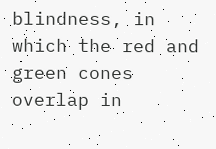blindness, in which the red and green cones overlap in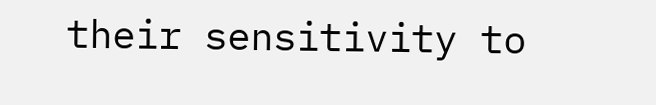their sensitivity to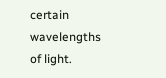certain wavelengths of light.